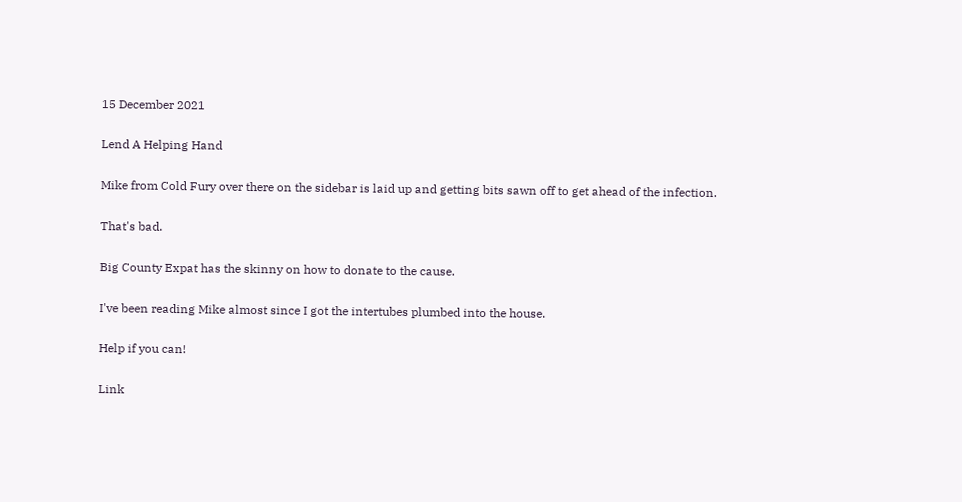15 December 2021

Lend A Helping Hand

Mike from Cold Fury over there on the sidebar is laid up and getting bits sawn off to get ahead of the infection.

That's bad.

Big County Expat has the skinny on how to donate to the cause.

I've been reading Mike almost since I got the intertubes plumbed into the house.

Help if you can!

Link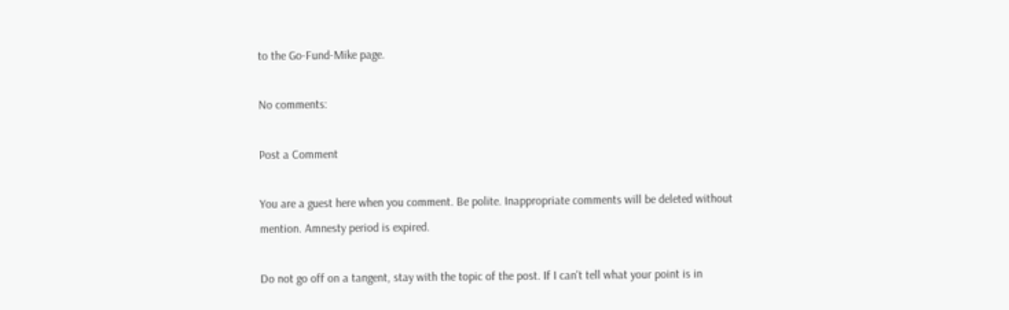to the Go-Fund-Mike page.

No comments:

Post a Comment

You are a guest here when you comment. Be polite. Inappropriate comments will be deleted without mention. Amnesty period is expired.

Do not go off on a tangent, stay with the topic of the post. If I can't tell what your point is in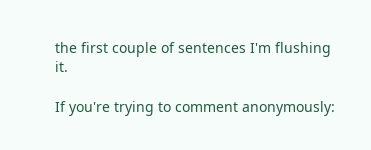the first couple of sentences I'm flushing it.

If you're trying to comment anonymously: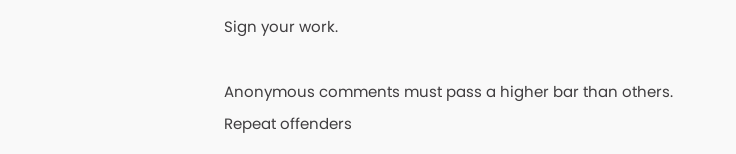Sign your work.

Anonymous comments must pass a higher bar than others. Repeat offenders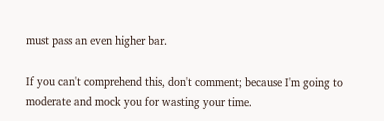must pass an even higher bar.

If you can't comprehend this, don't comment; because I'm going to moderate and mock you for wasting your time.